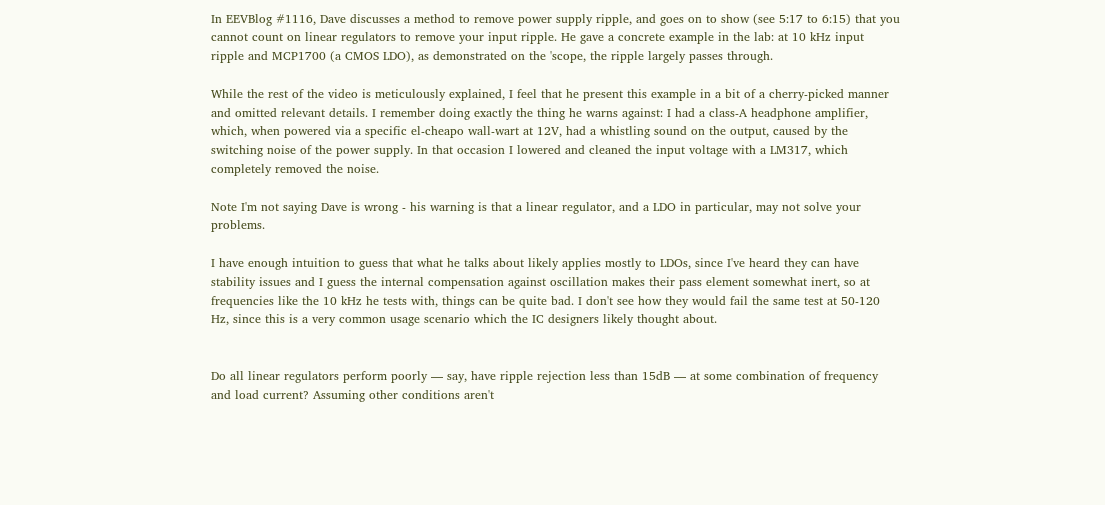In EEVBlog #1116, Dave discusses a method to remove power supply ripple, and goes on to show (see 5:17 to 6:15) that you cannot count on linear regulators to remove your input ripple. He gave a concrete example in the lab: at 10 kHz input ripple and MCP1700 (a CMOS LDO), as demonstrated on the 'scope, the ripple largely passes through.

While the rest of the video is meticulously explained, I feel that he present this example in a bit of a cherry-picked manner and omitted relevant details. I remember doing exactly the thing he warns against: I had a class-A headphone amplifier, which, when powered via a specific el-cheapo wall-wart at 12V, had a whistling sound on the output, caused by the switching noise of the power supply. In that occasion I lowered and cleaned the input voltage with a LM317, which completely removed the noise.

Note I'm not saying Dave is wrong - his warning is that a linear regulator, and a LDO in particular, may not solve your problems.

I have enough intuition to guess that what he talks about likely applies mostly to LDOs, since I've heard they can have stability issues and I guess the internal compensation against oscillation makes their pass element somewhat inert, so at frequencies like the 10 kHz he tests with, things can be quite bad. I don't see how they would fail the same test at 50-120 Hz, since this is a very common usage scenario which the IC designers likely thought about.


Do all linear regulators perform poorly — say, have ripple rejection less than 15dB — at some combination of frequency and load current? Assuming other conditions aren't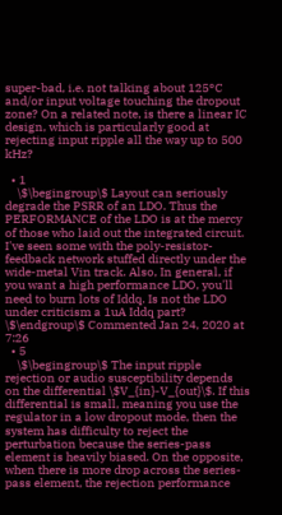super-bad, i.e. not talking about 125°C and/or input voltage touching the dropout zone? On a related note, is there a linear IC design, which is particularly good at rejecting input ripple all the way up to 500 kHz?

  • 1
    \$\begingroup\$ Layout can seriously degrade the PSRR of an LDO. Thus the PERFORMANCE of the LDO is at the mercy of those who laid out the integrated circuit. I've seen some with the poly-resistor-feedback network stuffed directly under the wide-metal Vin track. Also, In general, if you want a high performance LDO, you'll need to burn lots of Iddq. Is not the LDO under criticism a 1uA Iddq part? \$\endgroup\$ Commented Jan 24, 2020 at 7:26
  • 5
    \$\begingroup\$ The input ripple rejection or audio susceptibility depends on the differential \$V_{in}-V_{out}\$. If this differential is small, meaning you use the regulator in a low dropout mode, then the system has difficulty to reject the perturbation because the series-pass element is heavily biased. On the opposite, when there is more drop across the series-pass element, the rejection performance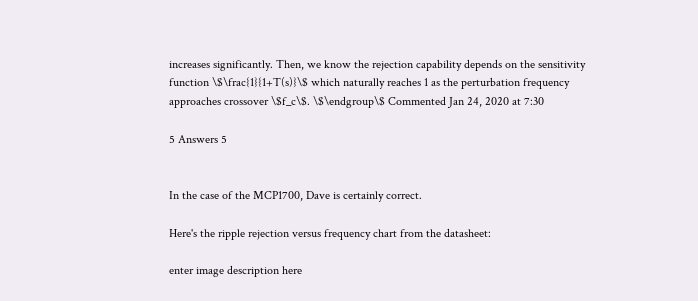increases significantly. Then, we know the rejection capability depends on the sensitivity function \$\frac{1}{1+T(s)}\$ which naturally reaches 1 as the perturbation frequency approaches crossover \$f_c\$. \$\endgroup\$ Commented Jan 24, 2020 at 7:30

5 Answers 5


In the case of the MCP1700, Dave is certainly correct.

Here's the ripple rejection versus frequency chart from the datasheet:

enter image description here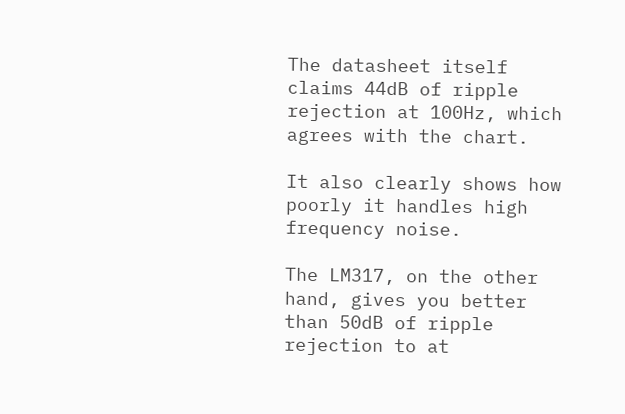The datasheet itself claims 44dB of ripple rejection at 100Hz, which agrees with the chart.

It also clearly shows how poorly it handles high frequency noise.

The LM317, on the other hand, gives you better than 50dB of ripple rejection to at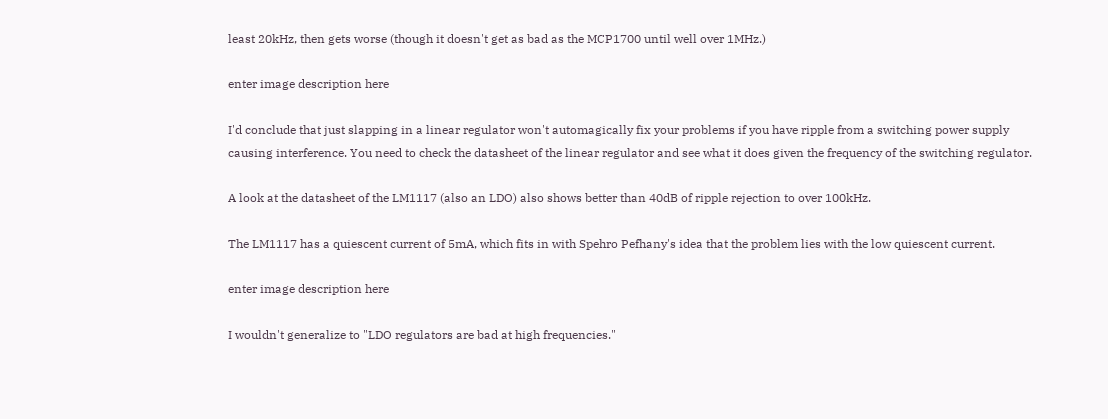least 20kHz, then gets worse (though it doesn't get as bad as the MCP1700 until well over 1MHz.)

enter image description here

I'd conclude that just slapping in a linear regulator won't automagically fix your problems if you have ripple from a switching power supply causing interference. You need to check the datasheet of the linear regulator and see what it does given the frequency of the switching regulator.

A look at the datasheet of the LM1117 (also an LDO) also shows better than 40dB of ripple rejection to over 100kHz.

The LM1117 has a quiescent current of 5mA, which fits in with Spehro Pefhany's idea that the problem lies with the low quiescent current.

enter image description here

I wouldn't generalize to "LDO regulators are bad at high frequencies."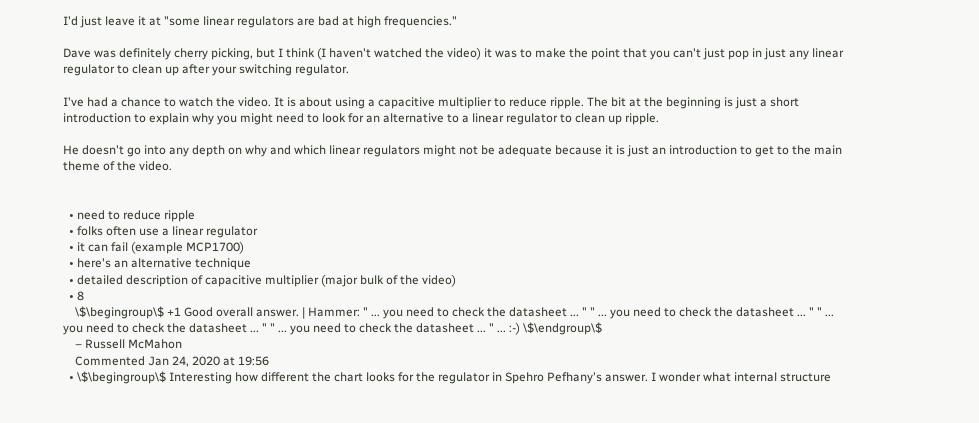I'd just leave it at "some linear regulators are bad at high frequencies."

Dave was definitely cherry picking, but I think (I haven't watched the video) it was to make the point that you can't just pop in just any linear regulator to clean up after your switching regulator.

I've had a chance to watch the video. It is about using a capacitive multiplier to reduce ripple. The bit at the beginning is just a short introduction to explain why you might need to look for an alternative to a linear regulator to clean up ripple.

He doesn't go into any depth on why and which linear regulators might not be adequate because it is just an introduction to get to the main theme of the video.


  • need to reduce ripple
  • folks often use a linear regulator
  • it can fail (example MCP1700)
  • here's an alternative technique
  • detailed description of capacitive multiplier (major bulk of the video)
  • 8
    \$\begingroup\$ +1 Good overall answer. | Hammer: " ... you need to check the datasheet ... " " ... you need to check the datasheet ... " " ... you need to check the datasheet ... " " ... you need to check the datasheet ... " ... :-) \$\endgroup\$
    – Russell McMahon
    Commented Jan 24, 2020 at 19:56
  • \$\begingroup\$ Interesting how different the chart looks for the regulator in Spehro Pefhany's answer. I wonder what internal structure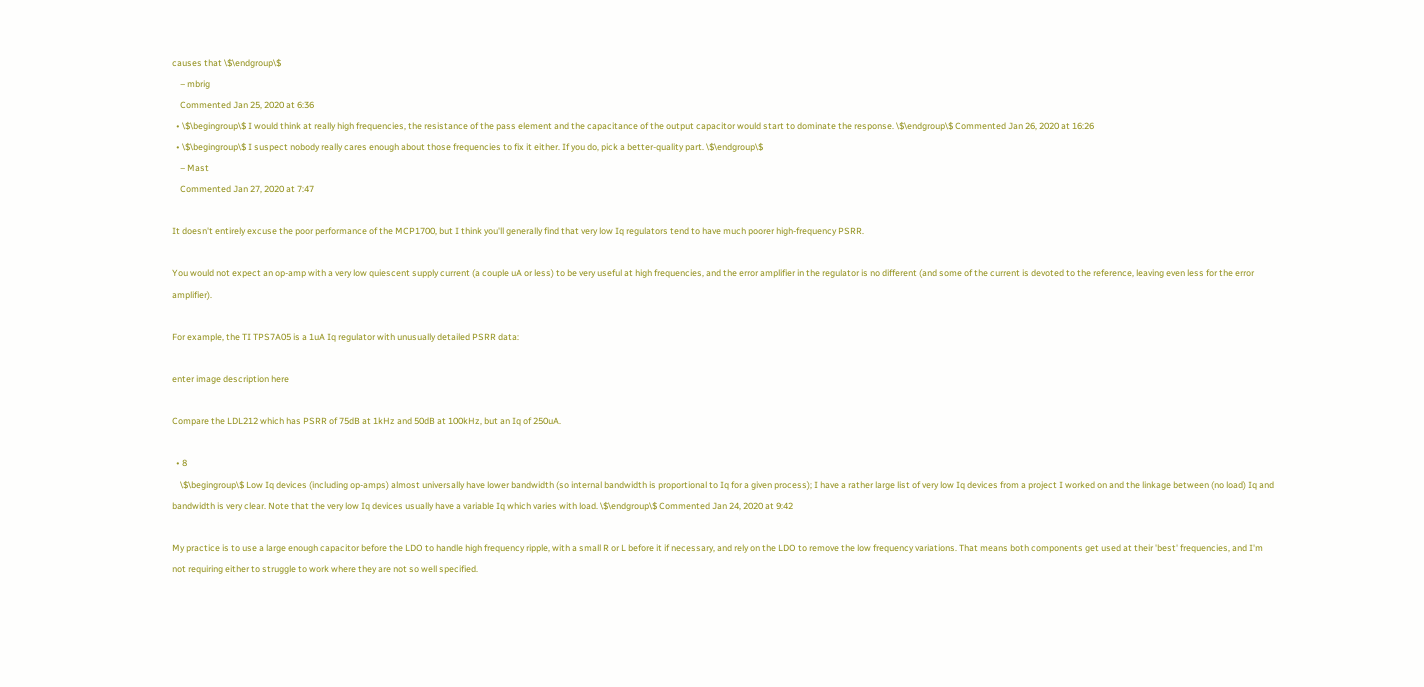causes that \$\endgroup\$
    – mbrig
    Commented Jan 25, 2020 at 6:36
  • \$\begingroup\$ I would think at really high frequencies, the resistance of the pass element and the capacitance of the output capacitor would start to dominate the response. \$\endgroup\$ Commented Jan 26, 2020 at 16:26
  • \$\begingroup\$ I suspect nobody really cares enough about those frequencies to fix it either. If you do, pick a better-quality part. \$\endgroup\$
    – Mast
    Commented Jan 27, 2020 at 7:47

It doesn't entirely excuse the poor performance of the MCP1700, but I think you'll generally find that very low Iq regulators tend to have much poorer high-frequency PSRR.

You would not expect an op-amp with a very low quiescent supply current (a couple uA or less) to be very useful at high frequencies, and the error amplifier in the regulator is no different (and some of the current is devoted to the reference, leaving even less for the error amplifier).

For example, the TI TPS7A05 is a 1uA Iq regulator with unusually detailed PSRR data:

enter image description here

Compare the LDL212 which has PSRR of 75dB at 1kHz and 50dB at 100kHz, but an Iq of 250uA.

  • 8
    \$\begingroup\$ Low Iq devices (including op-amps) almost universally have lower bandwidth (so internal bandwidth is proportional to Iq for a given process); I have a rather large list of very low Iq devices from a project I worked on and the linkage between (no load) Iq and bandwidth is very clear. Note that the very low Iq devices usually have a variable Iq which varies with load. \$\endgroup\$ Commented Jan 24, 2020 at 9:42

My practice is to use a large enough capacitor before the LDO to handle high frequency ripple, with a small R or L before it if necessary, and rely on the LDO to remove the low frequency variations. That means both components get used at their 'best' frequencies, and I'm not requiring either to struggle to work where they are not so well specified.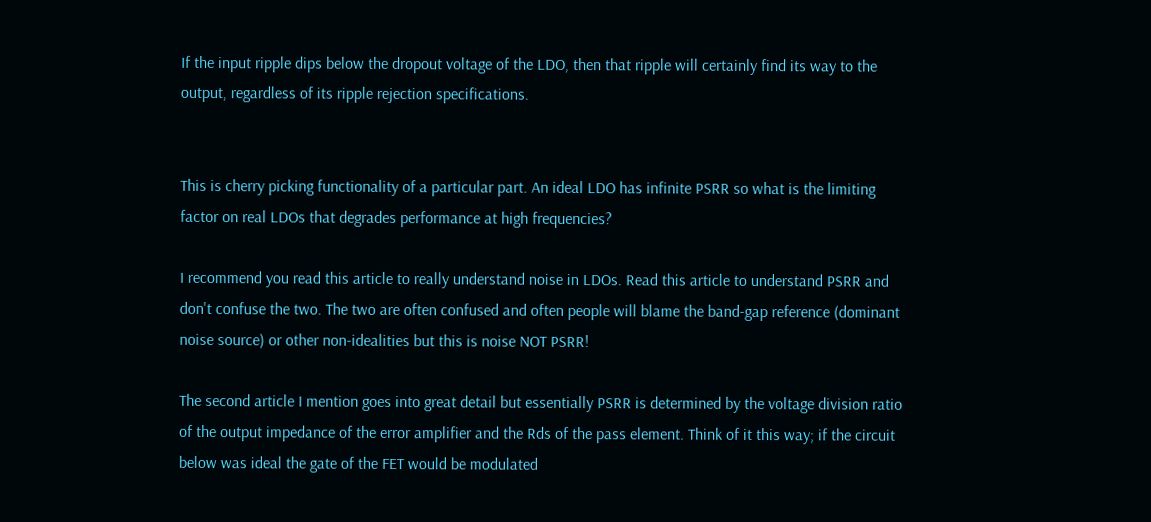If the input ripple dips below the dropout voltage of the LDO, then that ripple will certainly find its way to the output, regardless of its ripple rejection specifications.


This is cherry picking functionality of a particular part. An ideal LDO has infinite PSRR so what is the limiting factor on real LDOs that degrades performance at high frequencies?

I recommend you read this article to really understand noise in LDOs. Read this article to understand PSRR and don't confuse the two. The two are often confused and often people will blame the band-gap reference (dominant noise source) or other non-idealities but this is noise NOT PSRR!

The second article I mention goes into great detail but essentially PSRR is determined by the voltage division ratio of the output impedance of the error amplifier and the Rds of the pass element. Think of it this way; if the circuit below was ideal the gate of the FET would be modulated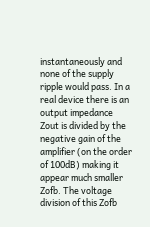instantaneously and none of the supply ripple would pass. In a real device there is an output impedance Zout is divided by the negative gain of the amplifier (on the order of 100dB) making it appear much smaller Zofb. The voltage division of this Zofb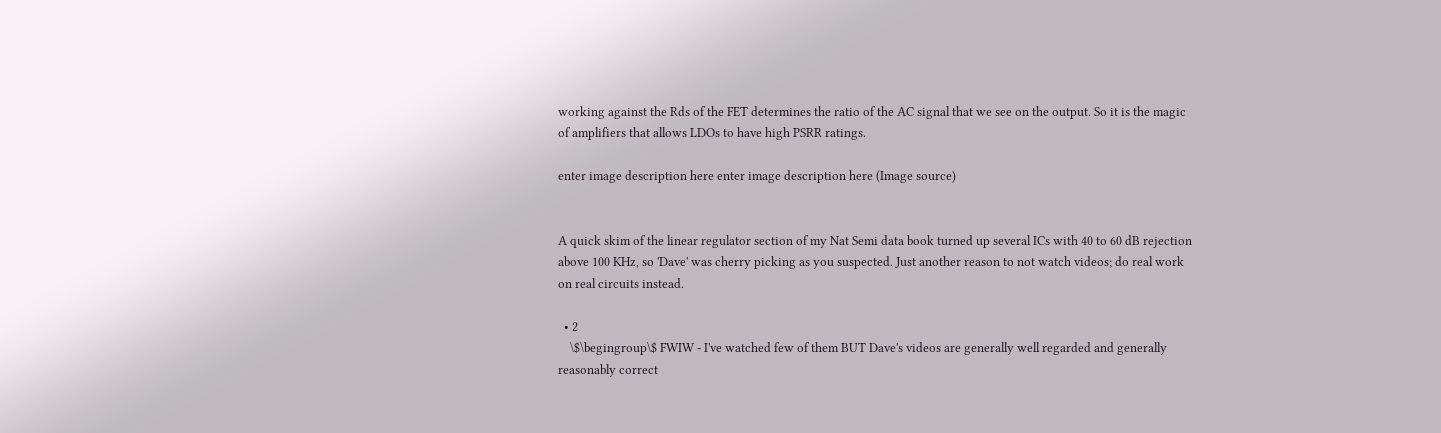working against the Rds of the FET determines the ratio of the AC signal that we see on the output. So it is the magic of amplifiers that allows LDOs to have high PSRR ratings.

enter image description here enter image description here (Image source)


A quick skim of the linear regulator section of my Nat Semi data book turned up several ICs with 40 to 60 dB rejection above 100 KHz, so 'Dave' was cherry picking as you suspected. Just another reason to not watch videos; do real work on real circuits instead.

  • 2
    \$\begingroup\$ FWIW - I've watched few of them BUT Dave's videos are generally well regarded and generally reasonably correct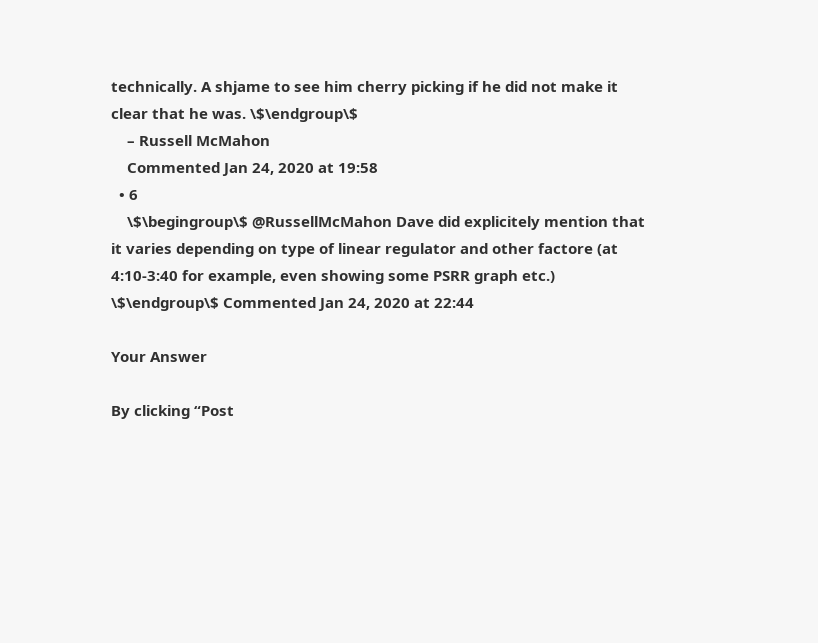technically. A shjame to see him cherry picking if he did not make it clear that he was. \$\endgroup\$
    – Russell McMahon
    Commented Jan 24, 2020 at 19:58
  • 6
    \$\begingroup\$ @RussellMcMahon Dave did explicitely mention that it varies depending on type of linear regulator and other factore (at 4:10-3:40 for example, even showing some PSRR graph etc.) \$\endgroup\$ Commented Jan 24, 2020 at 22:44

Your Answer

By clicking “Post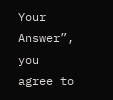Your Answer”, you agree to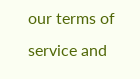our terms of service and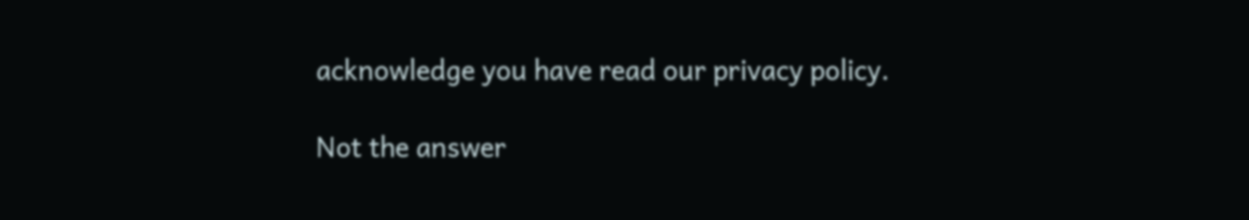acknowledge you have read our privacy policy.

Not the answer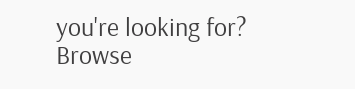you're looking for? Browse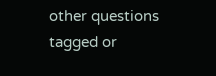other questions tagged or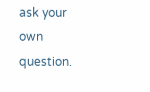ask your own question.